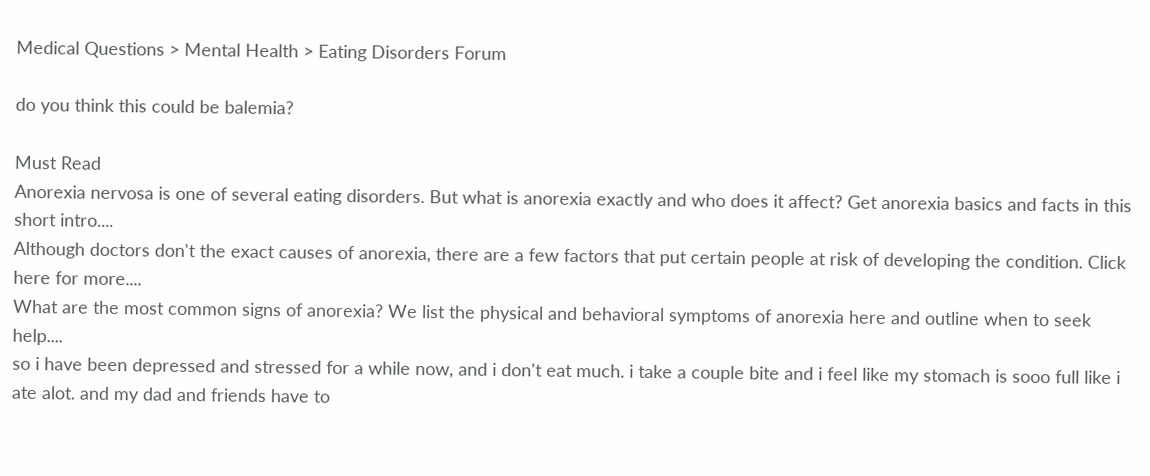Medical Questions > Mental Health > Eating Disorders Forum

do you think this could be balemia?

Must Read
Anorexia nervosa is one of several eating disorders. But what is anorexia exactly and who does it affect? Get anorexia basics and facts in this short intro....
Although doctors don't the exact causes of anorexia, there are a few factors that put certain people at risk of developing the condition. Click here for more....
What are the most common signs of anorexia? We list the physical and behavioral symptoms of anorexia here and outline when to seek help....
so i have been depressed and stressed for a while now, and i don't eat much. i take a couple bite and i feel like my stomach is sooo full like i ate alot. and my dad and friends have to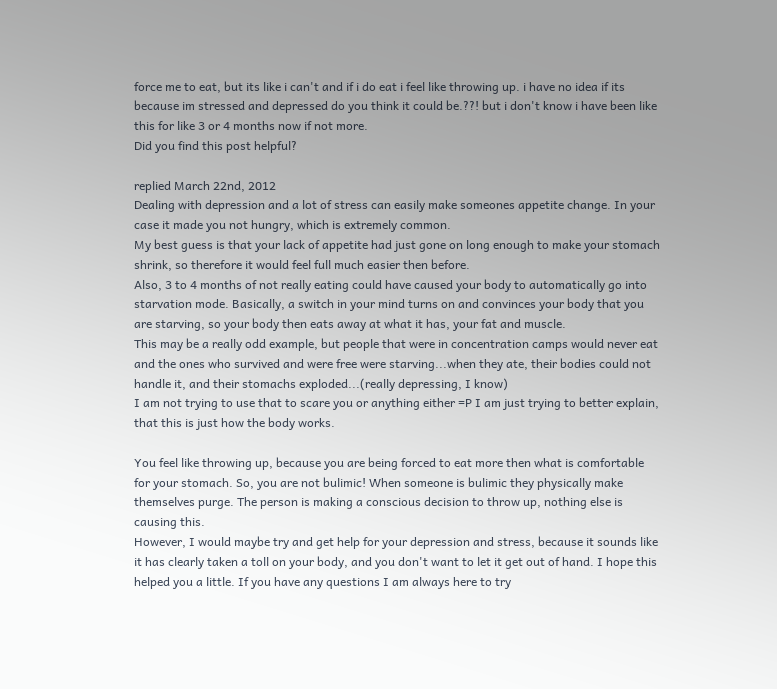force me to eat, but its like i can't and if i do eat i feel like throwing up. i have no idea if its because im stressed and depressed do you think it could be.??! but i don't know i have been like this for like 3 or 4 months now if not more.
Did you find this post helpful?

replied March 22nd, 2012
Dealing with depression and a lot of stress can easily make someones appetite change. In your case it made you not hungry, which is extremely common.
My best guess is that your lack of appetite had just gone on long enough to make your stomach shrink, so therefore it would feel full much easier then before.
Also, 3 to 4 months of not really eating could have caused your body to automatically go into starvation mode. Basically, a switch in your mind turns on and convinces your body that you are starving, so your body then eats away at what it has, your fat and muscle.
This may be a really odd example, but people that were in concentration camps would never eat and the ones who survived and were free were starving...when they ate, their bodies could not handle it, and their stomachs exploded...(really depressing, I know)
I am not trying to use that to scare you or anything either =P I am just trying to better explain, that this is just how the body works.

You feel like throwing up, because you are being forced to eat more then what is comfortable for your stomach. So, you are not bulimic! When someone is bulimic they physically make themselves purge. The person is making a conscious decision to throw up, nothing else is causing this.
However, I would maybe try and get help for your depression and stress, because it sounds like it has clearly taken a toll on your body, and you don't want to let it get out of hand. I hope this helped you a little. If you have any questions I am always here to try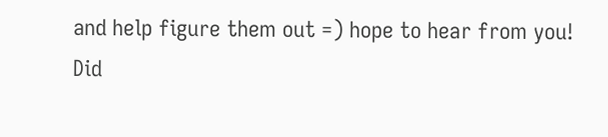and help figure them out =) hope to hear from you!
Did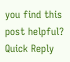you find this post helpful?
Quick Reply